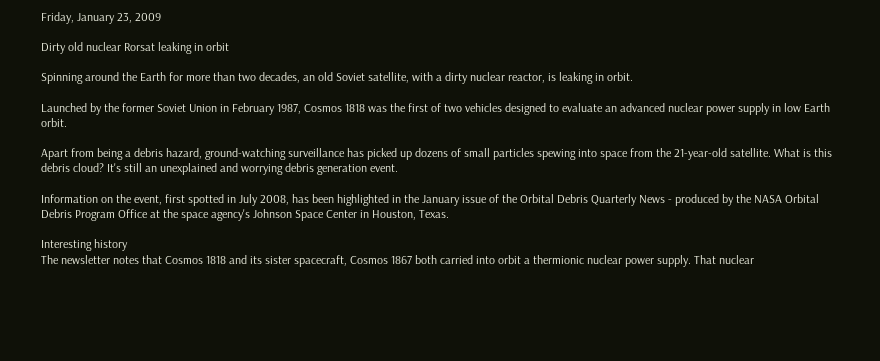Friday, January 23, 2009

Dirty old nuclear Rorsat leaking in orbit

Spinning around the Earth for more than two decades, an old Soviet satellite, with a dirty nuclear reactor, is leaking in orbit.

Launched by the former Soviet Union in February 1987, Cosmos 1818 was the first of two vehicles designed to evaluate an advanced nuclear power supply in low Earth orbit.

Apart from being a debris hazard, ground-watching surveillance has picked up dozens of small particles spewing into space from the 21-year-old satellite. What is this debris cloud? It's still an unexplained and worrying debris generation event.

Information on the event, first spotted in July 2008, has been highlighted in the January issue of the Orbital Debris Quarterly News - produced by the NASA Orbital Debris Program Office at the space agency's Johnson Space Center in Houston, Texas.

Interesting history
The newsletter notes that Cosmos 1818 and its sister spacecraft, Cosmos 1867 both carried into orbit a thermionic nuclear power supply. That nuclear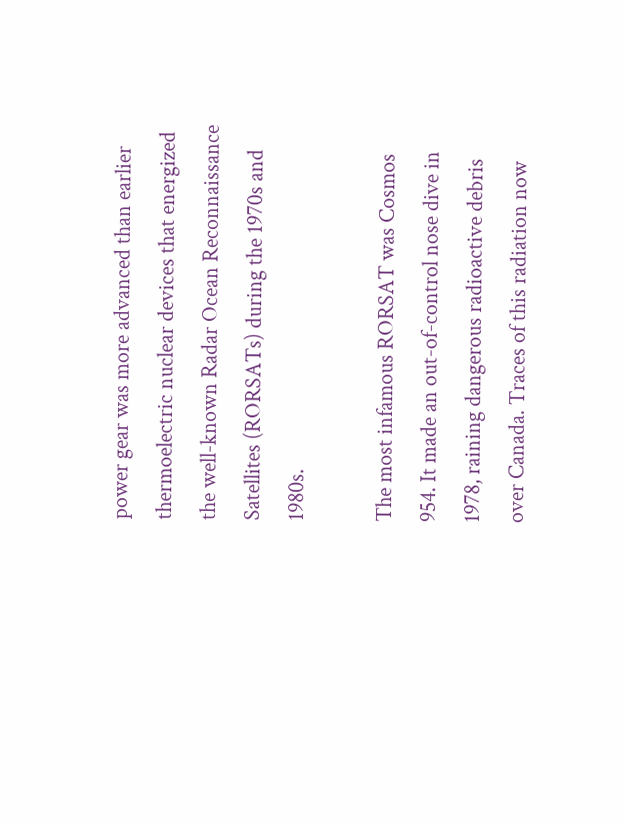power gear was more advanced than earlier thermoelectric nuclear devices that energized the well-known Radar Ocean Reconnaissance Satellites (RORSATs) during the 1970s and 1980s.

The most infamous RORSAT was Cosmos 954. It made an out-of-control nose dive in 1978, raining dangerous radioactive debris over Canada. Traces of this radiation now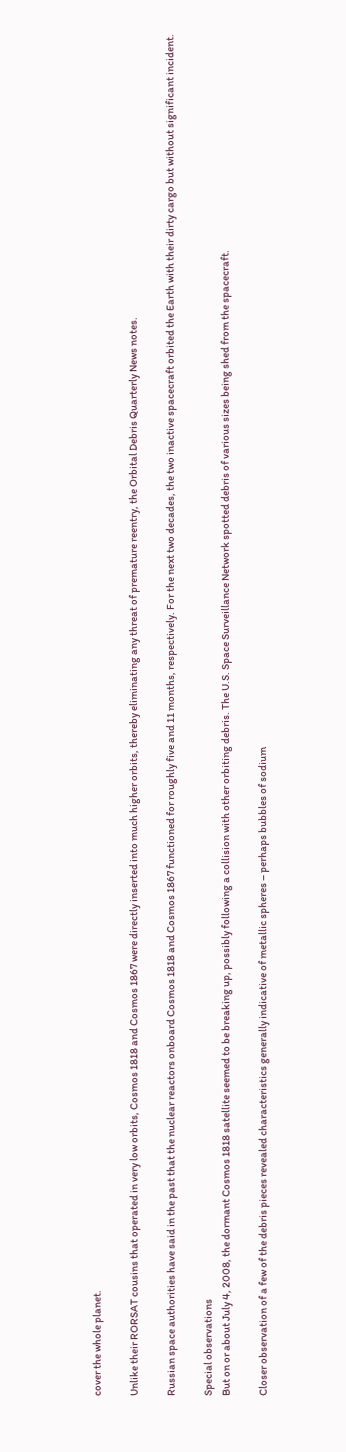cover the whole planet.

Unlike their RORSAT cousins that operated in very low orbits, Cosmos 1818 and Cosmos 1867 were directly inserted into much higher orbits, thereby eliminating any threat of premature reentry, the Orbital Debris Quarterly News notes.

Russian space authorities have said in the past that the nuclear reactors onboard Cosmos 1818 and Cosmos 1867 functioned for roughly five and 11 months, respectively. For the next two decades, the two inactive spacecraft orbited the Earth with their dirty cargo but without significant incident.

Special observations
But on or about July 4, 2008, the dormant Cosmos 1818 satellite seemed to be breaking up, possibly following a collision with other orbiting debris. The U.S. Space Surveillance Network spotted debris of various sizes being shed from the spacecraft.

Closer observation of a few of the debris pieces revealed characteristics generally indicative of metallic spheres – perhaps bubbles of sodium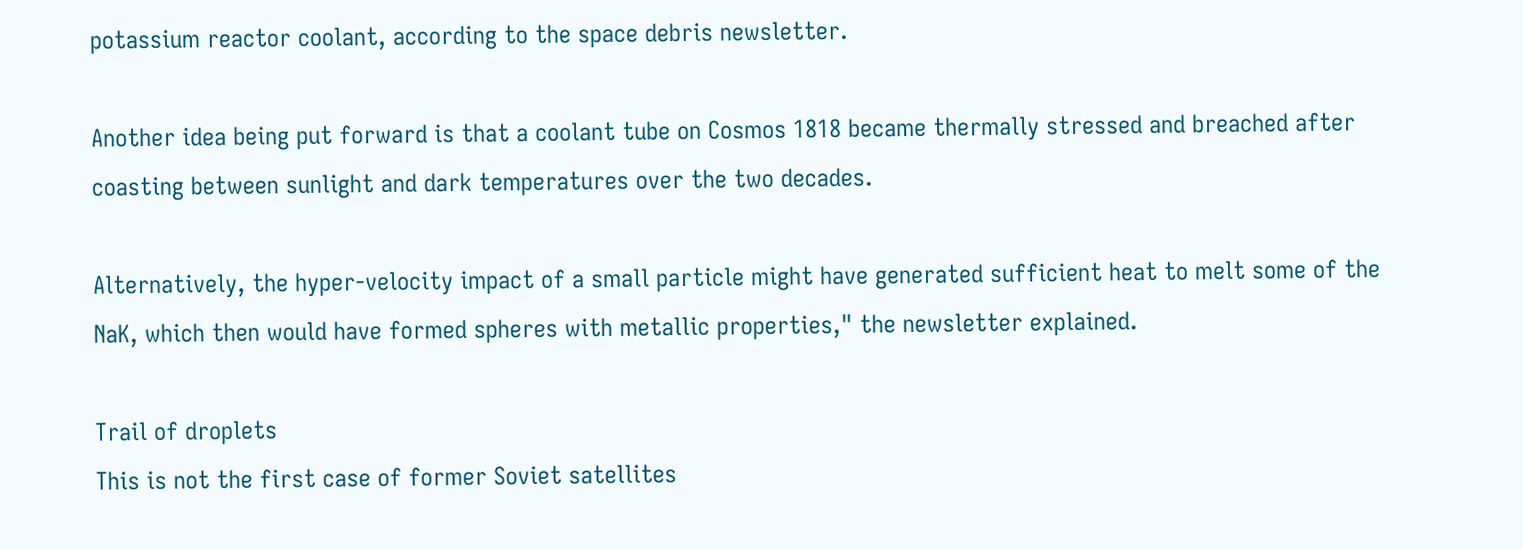potassium reactor coolant, according to the space debris newsletter.

Another idea being put forward is that a coolant tube on Cosmos 1818 became thermally stressed and breached after coasting between sunlight and dark temperatures over the two decades.

Alternatively, the hyper-velocity impact of a small particle might have generated sufficient heat to melt some of the NaK, which then would have formed spheres with metallic properties," the newsletter explained.

Trail of droplets
This is not the first case of former Soviet satellites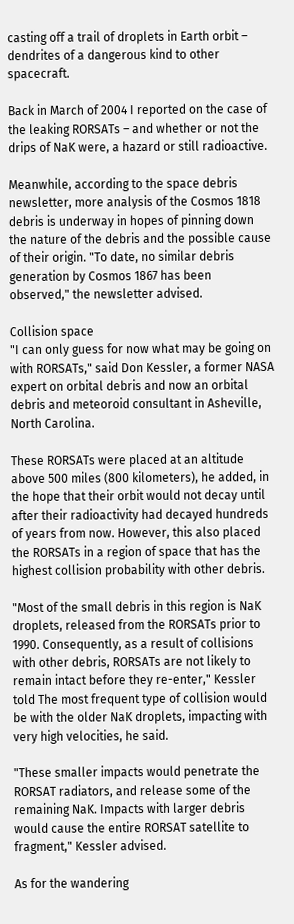casting off a trail of droplets in Earth orbit – dendrites of a dangerous kind to other spacecraft.

Back in March of 2004 I reported on the case of the leaking RORSATs – and whether or not the drips of NaK were, a hazard or still radioactive.

Meanwhile, according to the space debris newsletter, more analysis of the Cosmos 1818 debris is underway in hopes of pinning down the nature of the debris and the possible cause of their origin. "To date, no similar debris generation by Cosmos 1867 has been observed," the newsletter advised.

Collision space
"I can only guess for now what may be going on with RORSATs," said Don Kessler, a former NASA expert on orbital debris and now an orbital debris and meteoroid consultant in Asheville, North Carolina.

These RORSATs were placed at an altitude above 500 miles (800 kilometers), he added, in the hope that their orbit would not decay until after their radioactivity had decayed hundreds of years from now. However, this also placed the RORSATs in a region of space that has the highest collision probability with other debris.

"Most of the small debris in this region is NaK droplets, released from the RORSATs prior to 1990. Consequently, as a result of collisions with other debris, RORSATs are not likely to remain intact before they re-enter," Kessler told The most frequent type of collision would be with the older NaK droplets, impacting with very high velocities, he said.

"These smaller impacts would penetrate the RORSAT radiators, and release some of the remaining NaK. Impacts with larger debris would cause the entire RORSAT satellite to fragment," Kessler advised.

As for the wandering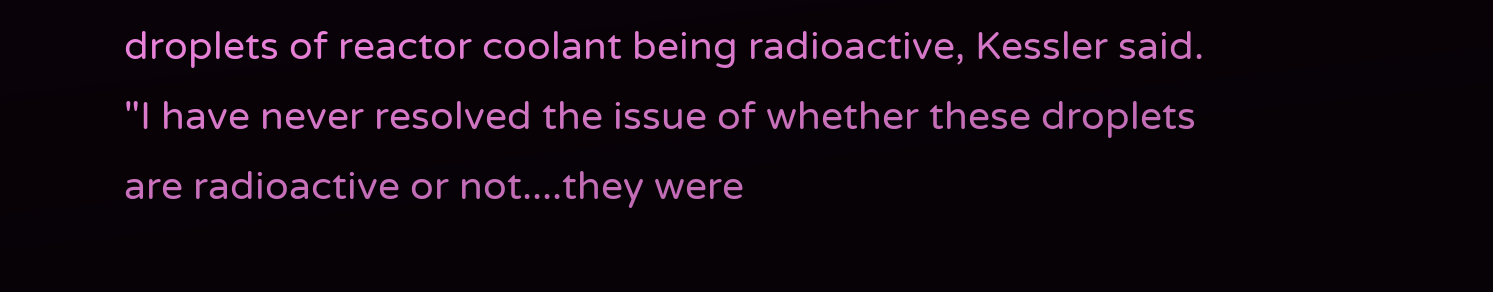droplets of reactor coolant being radioactive, Kessler said. "I have never resolved the issue of whether these droplets are radioactive or not....they were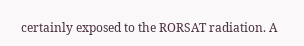certainly exposed to the RORSAT radiation. A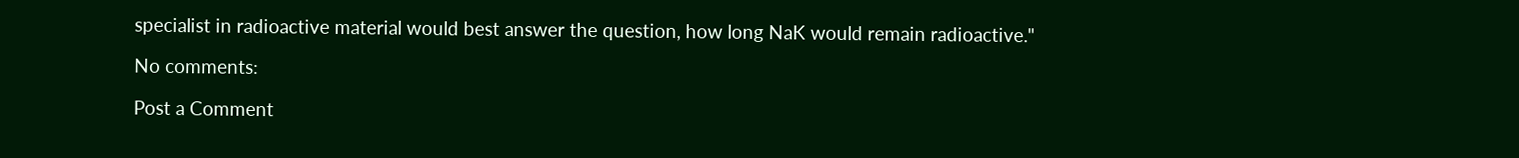specialist in radioactive material would best answer the question, how long NaK would remain radioactive."

No comments:

Post a Comment